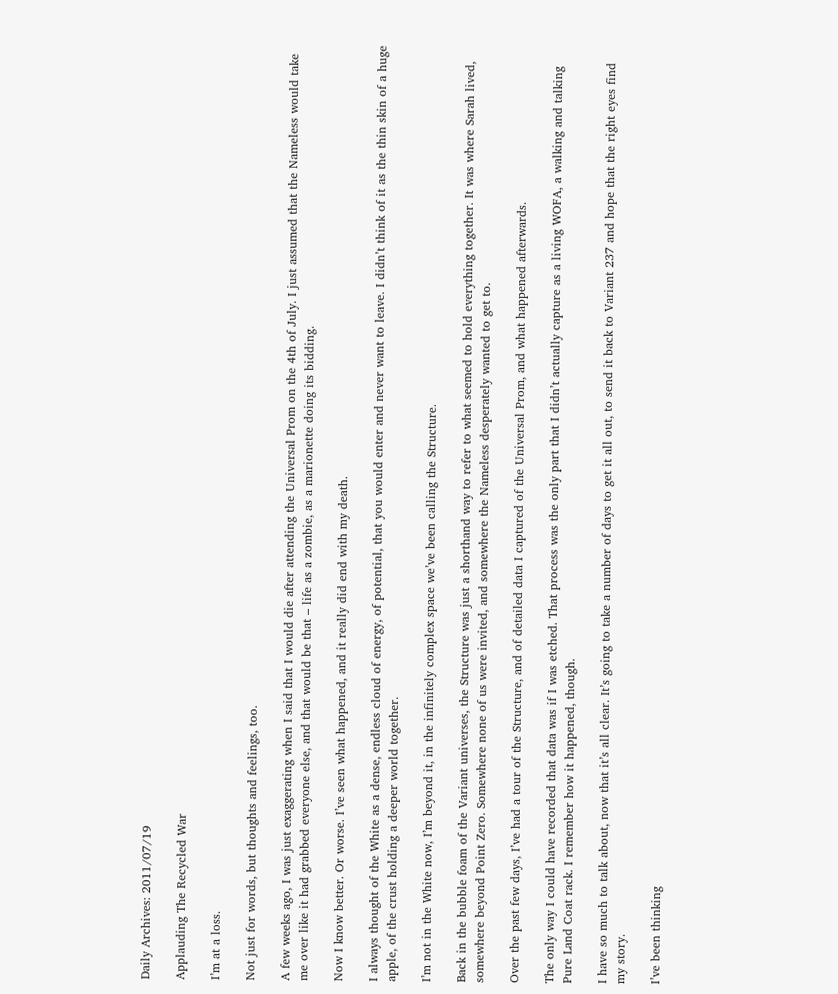Daily Archives: 2011/07/19

Applauding The Recycled War

I’m at a loss.

Not just for words, but thoughts and feelings, too.

A few weeks ago, I was just exaggerating when I said that I would die after attending the Universal Prom on the 4th of July. I just assumed that the Nameless would take me over like it had grabbed everyone else, and that would be that – life as a zombie, as a marionette doing its bidding.

Now I know better. Or worse. I’ve seen what happened, and it really did end with my death.

I always thought of the White as a dense, endless cloud of energy, of potential, that you would enter and never want to leave. I didn’t think of it as the thin skin of a huge apple, of the crust holding a deeper world together.

I’m not in the White now, I’m beyond it, in the infinitely complex space we’ve been calling the Structure.

Back in the bubble foam of the Variant universes, the Structure was just a shorthand way to refer to what seemed to hold everything together. It was where Sarah lived, somewhere beyond Point Zero. Somewhere none of us were invited, and somewhere the Nameless desperately wanted to get to.

Over the past few days, I’ve had a tour of the Structure, and of detailed data I captured of the Universal Prom, and what happened afterwards.

The only way I could have recorded that data was if I was etched. That process was the only part that I didn’t actually capture as a living WOFA, a walking and talking Pure Land Coat rack. I remember how it happened, though.

I have so much to talk about, now that it’s all clear. It’s going to take a number of days to get it all out, to send it back to Variant 237 and hope that the right eyes find my story.

I’ve been thinking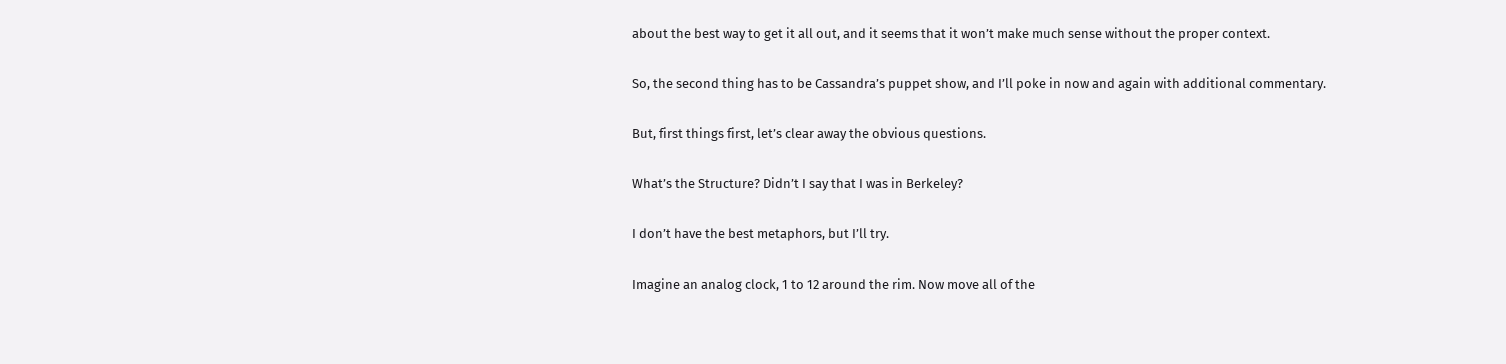about the best way to get it all out, and it seems that it won’t make much sense without the proper context.

So, the second thing has to be Cassandra’s puppet show, and I’ll poke in now and again with additional commentary.

But, first things first, let’s clear away the obvious questions.

What’s the Structure? Didn’t I say that I was in Berkeley?

I don’t have the best metaphors, but I’ll try.

Imagine an analog clock, 1 to 12 around the rim. Now move all of the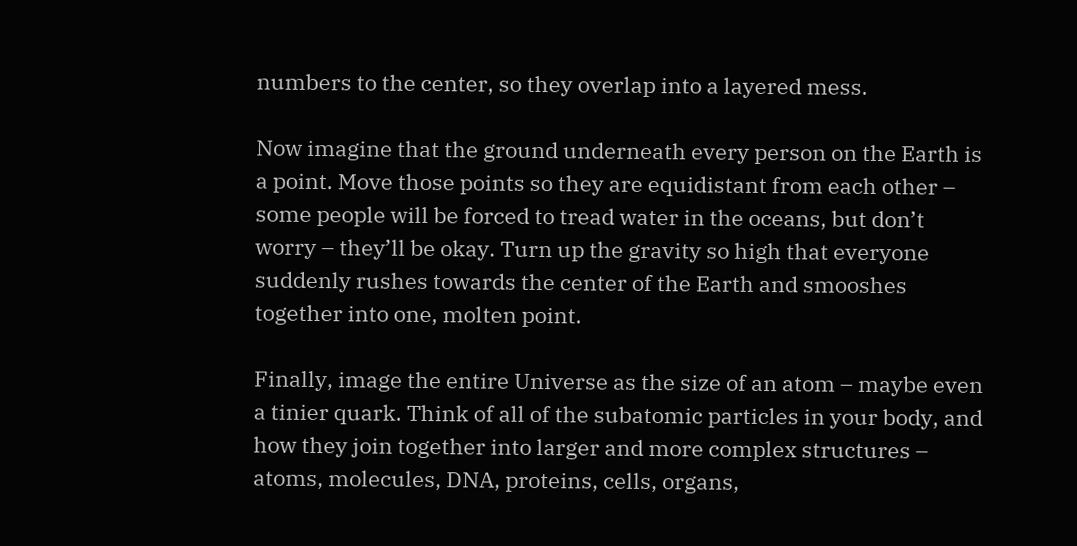numbers to the center, so they overlap into a layered mess.

Now imagine that the ground underneath every person on the Earth is a point. Move those points so they are equidistant from each other – some people will be forced to tread water in the oceans, but don’t worry – they’ll be okay. Turn up the gravity so high that everyone suddenly rushes towards the center of the Earth and smooshes together into one, molten point.

Finally, image the entire Universe as the size of an atom – maybe even a tinier quark. Think of all of the subatomic particles in your body, and how they join together into larger and more complex structures – atoms, molecules, DNA, proteins, cells, organs,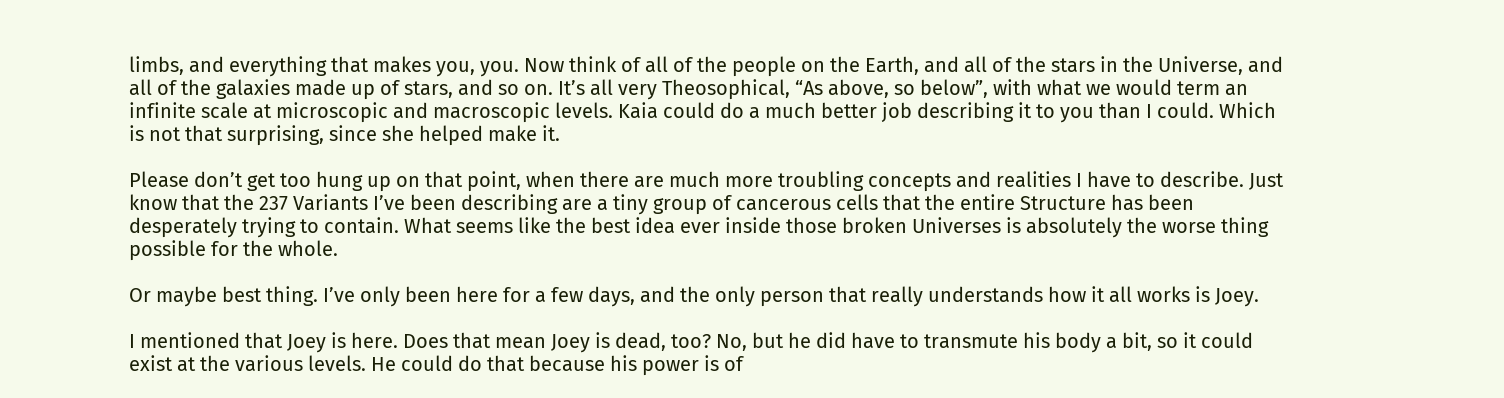limbs, and everything that makes you, you. Now think of all of the people on the Earth, and all of the stars in the Universe, and all of the galaxies made up of stars, and so on. It’s all very Theosophical, “As above, so below”, with what we would term an infinite scale at microscopic and macroscopic levels. Kaia could do a much better job describing it to you than I could. Which is not that surprising, since she helped make it.

Please don’t get too hung up on that point, when there are much more troubling concepts and realities I have to describe. Just know that the 237 Variants I’ve been describing are a tiny group of cancerous cells that the entire Structure has been desperately trying to contain. What seems like the best idea ever inside those broken Universes is absolutely the worse thing possible for the whole.

Or maybe best thing. I’ve only been here for a few days, and the only person that really understands how it all works is Joey.

I mentioned that Joey is here. Does that mean Joey is dead, too? No, but he did have to transmute his body a bit, so it could exist at the various levels. He could do that because his power is of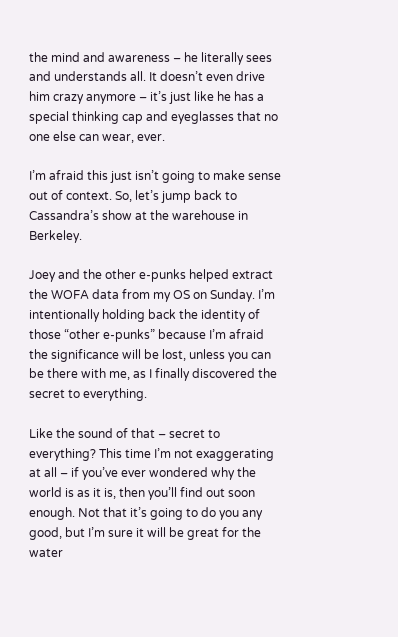the mind and awareness – he literally sees and understands all. It doesn’t even drive him crazy anymore – it’s just like he has a special thinking cap and eyeglasses that no one else can wear, ever.

I’m afraid this just isn’t going to make sense out of context. So, let’s jump back to Cassandra’s show at the warehouse in Berkeley.

Joey and the other e-punks helped extract the WOFA data from my OS on Sunday. I’m intentionally holding back the identity of those “other e-punks” because I’m afraid the significance will be lost, unless you can be there with me, as I finally discovered the secret to everything.

Like the sound of that – secret to everything? This time I’m not exaggerating at all – if you’ve ever wondered why the world is as it is, then you’ll find out soon enough. Not that it’s going to do you any good, but I’m sure it will be great for the water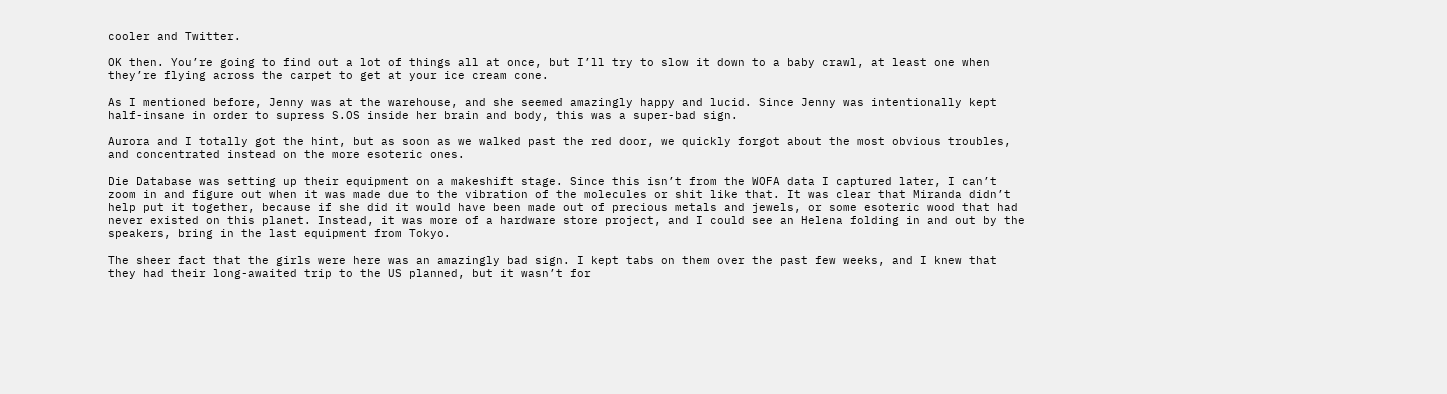cooler and Twitter.

OK then. You’re going to find out a lot of things all at once, but I’ll try to slow it down to a baby crawl, at least one when they’re flying across the carpet to get at your ice cream cone.

As I mentioned before, Jenny was at the warehouse, and she seemed amazingly happy and lucid. Since Jenny was intentionally kept half-insane in order to supress S.OS inside her brain and body, this was a super-bad sign.

Aurora and I totally got the hint, but as soon as we walked past the red door, we quickly forgot about the most obvious troubles, and concentrated instead on the more esoteric ones.

Die Database was setting up their equipment on a makeshift stage. Since this isn’t from the WOFA data I captured later, I can’t zoom in and figure out when it was made due to the vibration of the molecules or shit like that. It was clear that Miranda didn’t help put it together, because if she did it would have been made out of precious metals and jewels, or some esoteric wood that had never existed on this planet. Instead, it was more of a hardware store project, and I could see an Helena folding in and out by the speakers, bring in the last equipment from Tokyo.

The sheer fact that the girls were here was an amazingly bad sign. I kept tabs on them over the past few weeks, and I knew that they had their long-awaited trip to the US planned, but it wasn’t for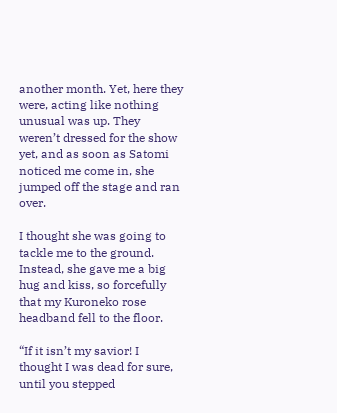another month. Yet, here they were, acting like nothing unusual was up. They weren’t dressed for the show yet, and as soon as Satomi noticed me come in, she jumped off the stage and ran over.

I thought she was going to tackle me to the ground. Instead, she gave me a big hug and kiss, so forcefully that my Kuroneko rose headband fell to the floor.

“If it isn’t my savior! I thought I was dead for sure, until you stepped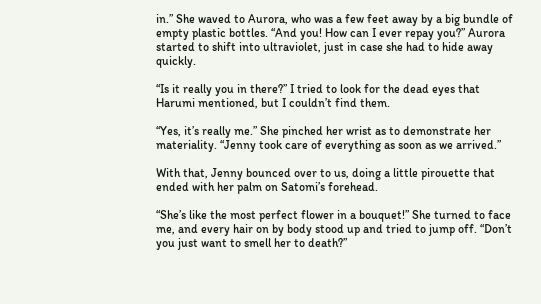in.” She waved to Aurora, who was a few feet away by a big bundle of empty plastic bottles. “And you! How can I ever repay you?” Aurora started to shift into ultraviolet, just in case she had to hide away quickly.

“Is it really you in there?” I tried to look for the dead eyes that Harumi mentioned, but I couldn’t find them.

“Yes, it’s really me.” She pinched her wrist as to demonstrate her materiality. “Jenny took care of everything as soon as we arrived.”

With that, Jenny bounced over to us, doing a little pirouette that ended with her palm on Satomi’s forehead.

“She’s like the most perfect flower in a bouquet!” She turned to face me, and every hair on by body stood up and tried to jump off. “Don’t you just want to smell her to death?”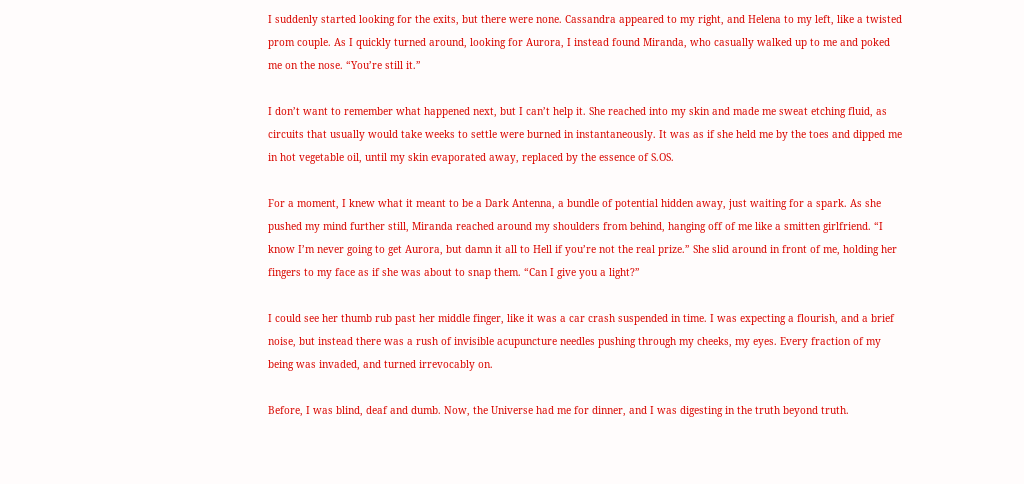I suddenly started looking for the exits, but there were none. Cassandra appeared to my right, and Helena to my left, like a twisted prom couple. As I quickly turned around, looking for Aurora, I instead found Miranda, who casually walked up to me and poked me on the nose. “You’re still it.”

I don’t want to remember what happened next, but I can’t help it. She reached into my skin and made me sweat etching fluid, as circuits that usually would take weeks to settle were burned in instantaneously. It was as if she held me by the toes and dipped me in hot vegetable oil, until my skin evaporated away, replaced by the essence of S.OS.

For a moment, I knew what it meant to be a Dark Antenna, a bundle of potential hidden away, just waiting for a spark. As she pushed my mind further still, Miranda reached around my shoulders from behind, hanging off of me like a smitten girlfriend. “I know I’m never going to get Aurora, but damn it all to Hell if you’re not the real prize.” She slid around in front of me, holding her fingers to my face as if she was about to snap them. “Can I give you a light?”

I could see her thumb rub past her middle finger, like it was a car crash suspended in time. I was expecting a flourish, and a brief noise, but instead there was a rush of invisible acupuncture needles pushing through my cheeks, my eyes. Every fraction of my being was invaded, and turned irrevocably on.

Before, I was blind, deaf and dumb. Now, the Universe had me for dinner, and I was digesting in the truth beyond truth.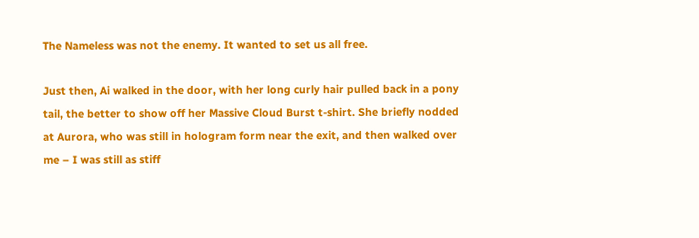The Nameless was not the enemy. It wanted to set us all free.

Just then, Ai walked in the door, with her long curly hair pulled back in a pony tail, the better to show off her Massive Cloud Burst t-shirt. She briefly nodded at Aurora, who was still in hologram form near the exit, and then walked over me – I was still as stiff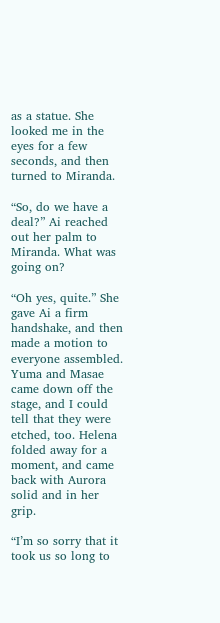as a statue. She looked me in the eyes for a few seconds, and then turned to Miranda.

“So, do we have a deal?” Ai reached out her palm to Miranda. What was going on?

“Oh yes, quite.” She gave Ai a firm handshake, and then made a motion to everyone assembled. Yuma and Masae came down off the stage, and I could tell that they were etched, too. Helena folded away for a moment, and came back with Aurora solid and in her grip.

“I’m so sorry that it took us so long to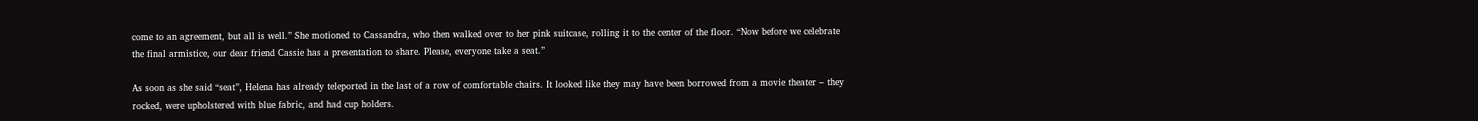come to an agreement, but all is well.” She motioned to Cassandra, who then walked over to her pink suitcase, rolling it to the center of the floor. “Now before we celebrate the final armistice, our dear friend Cassie has a presentation to share. Please, everyone take a seat.”

As soon as she said “seat”, Helena has already teleported in the last of a row of comfortable chairs. It looked like they may have been borrowed from a movie theater – they rocked, were upholstered with blue fabric, and had cup holders.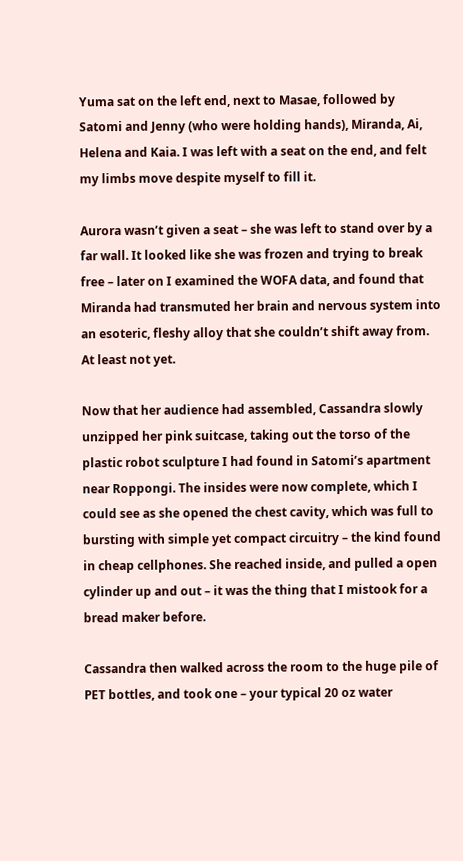Yuma sat on the left end, next to Masae, followed by Satomi and Jenny (who were holding hands), Miranda, Ai, Helena and Kaia. I was left with a seat on the end, and felt my limbs move despite myself to fill it.

Aurora wasn’t given a seat – she was left to stand over by a far wall. It looked like she was frozen and trying to break free – later on I examined the WOFA data, and found that Miranda had transmuted her brain and nervous system into an esoteric, fleshy alloy that she couldn’t shift away from. At least not yet.

Now that her audience had assembled, Cassandra slowly unzipped her pink suitcase, taking out the torso of the plastic robot sculpture I had found in Satomi’s apartment near Roppongi. The insides were now complete, which I could see as she opened the chest cavity, which was full to bursting with simple yet compact circuitry – the kind found in cheap cellphones. She reached inside, and pulled a open cylinder up and out – it was the thing that I mistook for a bread maker before.

Cassandra then walked across the room to the huge pile of PET bottles, and took one – your typical 20 oz water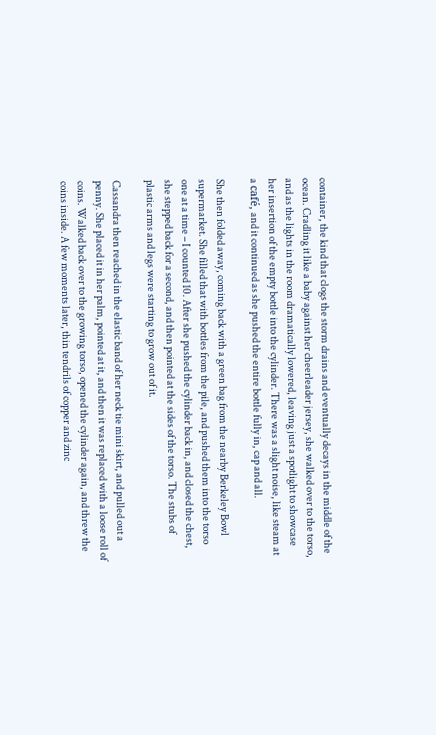container, the kind that clogs the storm drains and eventually decays in the middle of the ocean. Cradling it like a baby against her cheerleader jersey, she walked over to the torso, and as the lights in the room dramatically lowered, leaving just a spotlight to showcase her insertion of the empty bottle into the cylinder. There was a slight noise, like steam at a café, and it continued as she pushed the entire bottle fully in, cap and all.

She then folded away, coming back with a green bag from the nearby Berkeley Bowl supermarket. She filled that with bottles from the pile, and pushed them into the torso one at a time – I counted 10. After she pushed the cylinder back in, and closed the chest, she stepped back for a second, and then pointed at the sides of the torso. The stubs of plastic arms and legs were starting to grow out of it.

Cassandra then reached in the elastic band of her neck tie mini skirt, and pulled out a penny. She placed it in her palm, pointed at it, and then it was replaced with a loose roll of coins. Walked back over to the growing torso, opened the cylinder again, and threw the coins inside. A few moments later, thin tendrils of copper and zinc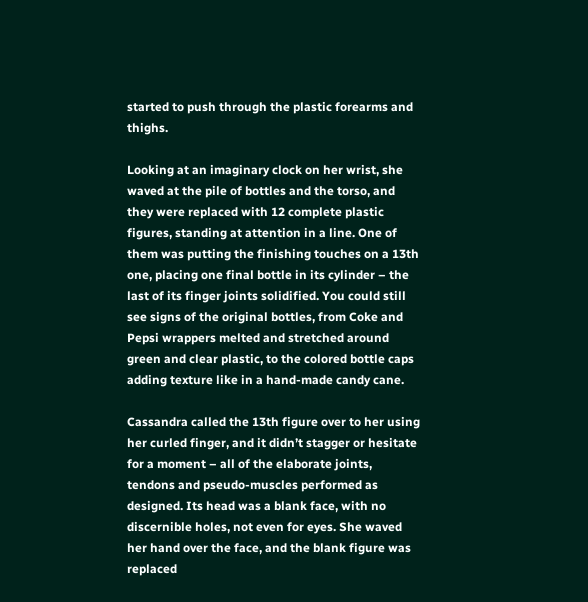started to push through the plastic forearms and thighs.

Looking at an imaginary clock on her wrist, she waved at the pile of bottles and the torso, and they were replaced with 12 complete plastic figures, standing at attention in a line. One of them was putting the finishing touches on a 13th one, placing one final bottle in its cylinder – the last of its finger joints solidified. You could still see signs of the original bottles, from Coke and Pepsi wrappers melted and stretched around green and clear plastic, to the colored bottle caps adding texture like in a hand-made candy cane.

Cassandra called the 13th figure over to her using her curled finger, and it didn’t stagger or hesitate for a moment – all of the elaborate joints, tendons and pseudo-muscles performed as designed. Its head was a blank face, with no discernible holes, not even for eyes. She waved her hand over the face, and the blank figure was replaced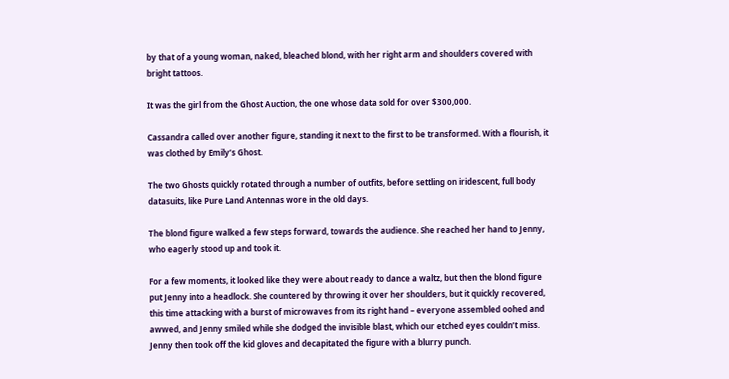by that of a young woman, naked, bleached blond, with her right arm and shoulders covered with bright tattoos.

It was the girl from the Ghost Auction, the one whose data sold for over $300,000.

Cassandra called over another figure, standing it next to the first to be transformed. With a flourish, it was clothed by Emily’s Ghost.

The two Ghosts quickly rotated through a number of outfits, before settling on iridescent, full body datasuits, like Pure Land Antennas wore in the old days.

The blond figure walked a few steps forward, towards the audience. She reached her hand to Jenny, who eagerly stood up and took it.

For a few moments, it looked like they were about ready to dance a waltz, but then the blond figure put Jenny into a headlock. She countered by throwing it over her shoulders, but it quickly recovered, this time attacking with a burst of microwaves from its right hand – everyone assembled oohed and awwed, and Jenny smiled while she dodged the invisible blast, which our etched eyes couldn’t miss. Jenny then took off the kid gloves and decapitated the figure with a blurry punch.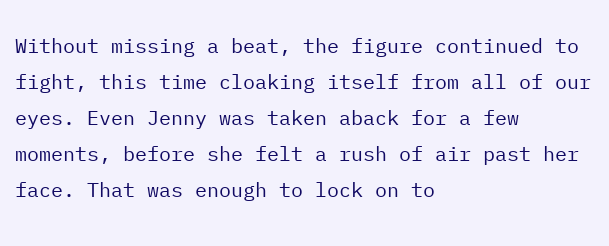Without missing a beat, the figure continued to fight, this time cloaking itself from all of our eyes. Even Jenny was taken aback for a few moments, before she felt a rush of air past her face. That was enough to lock on to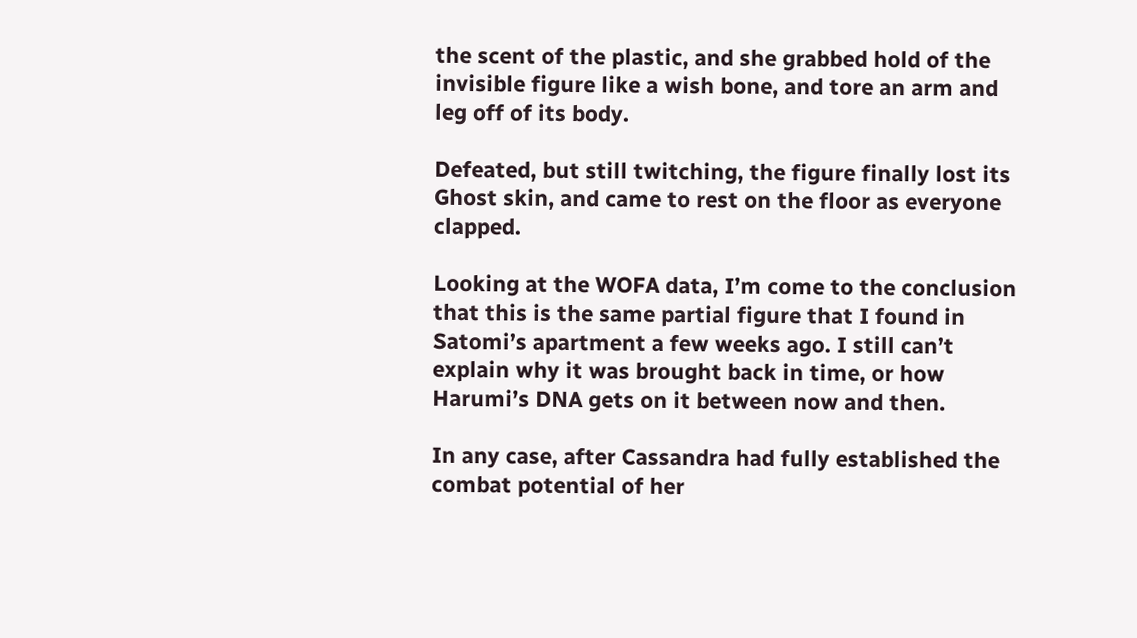the scent of the plastic, and she grabbed hold of the invisible figure like a wish bone, and tore an arm and leg off of its body.

Defeated, but still twitching, the figure finally lost its Ghost skin, and came to rest on the floor as everyone clapped.

Looking at the WOFA data, I’m come to the conclusion that this is the same partial figure that I found in Satomi’s apartment a few weeks ago. I still can’t explain why it was brought back in time, or how Harumi’s DNA gets on it between now and then.

In any case, after Cassandra had fully established the combat potential of her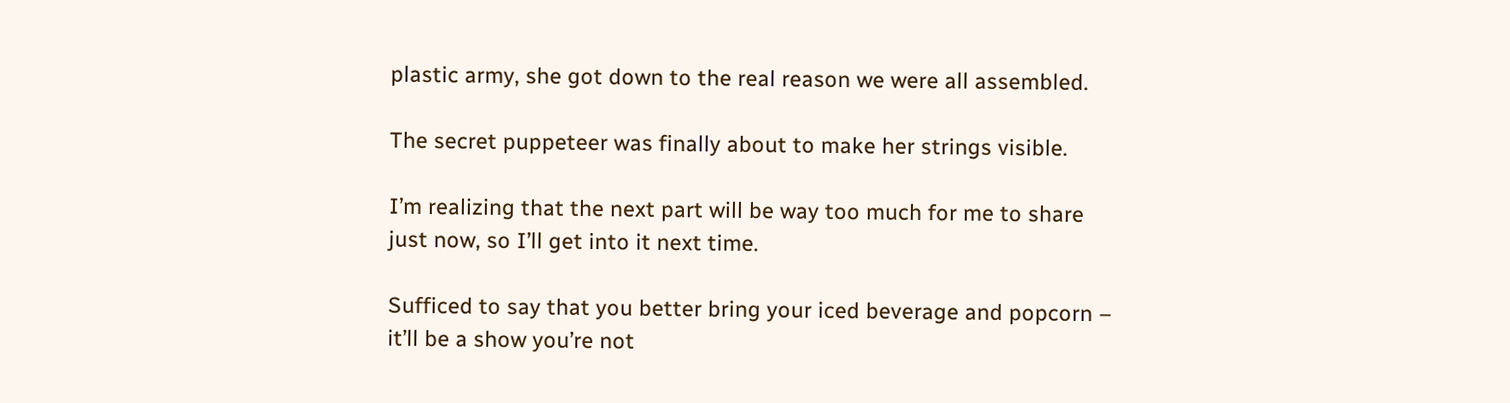plastic army, she got down to the real reason we were all assembled.

The secret puppeteer was finally about to make her strings visible.

I’m realizing that the next part will be way too much for me to share just now, so I’ll get into it next time.

Sufficed to say that you better bring your iced beverage and popcorn – it’ll be a show you’re not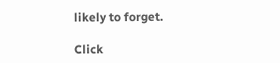likely to forget.

Click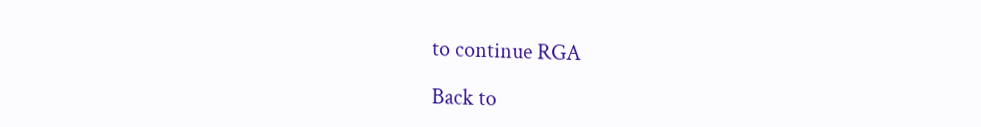to continue RGA

Back to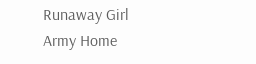Runaway Girl Army Home